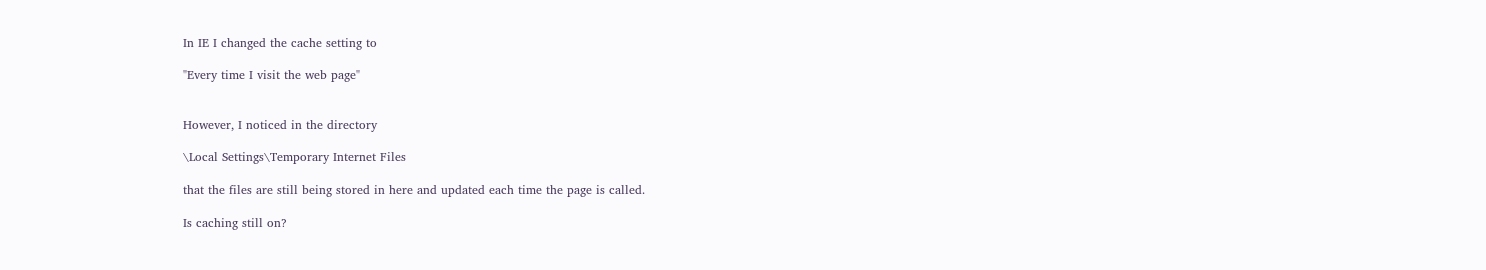In IE I changed the cache setting to

"Every time I visit the web page"


However, I noticed in the directory

\Local Settings\Temporary Internet Files

that the files are still being stored in here and updated each time the page is called.

Is caching still on?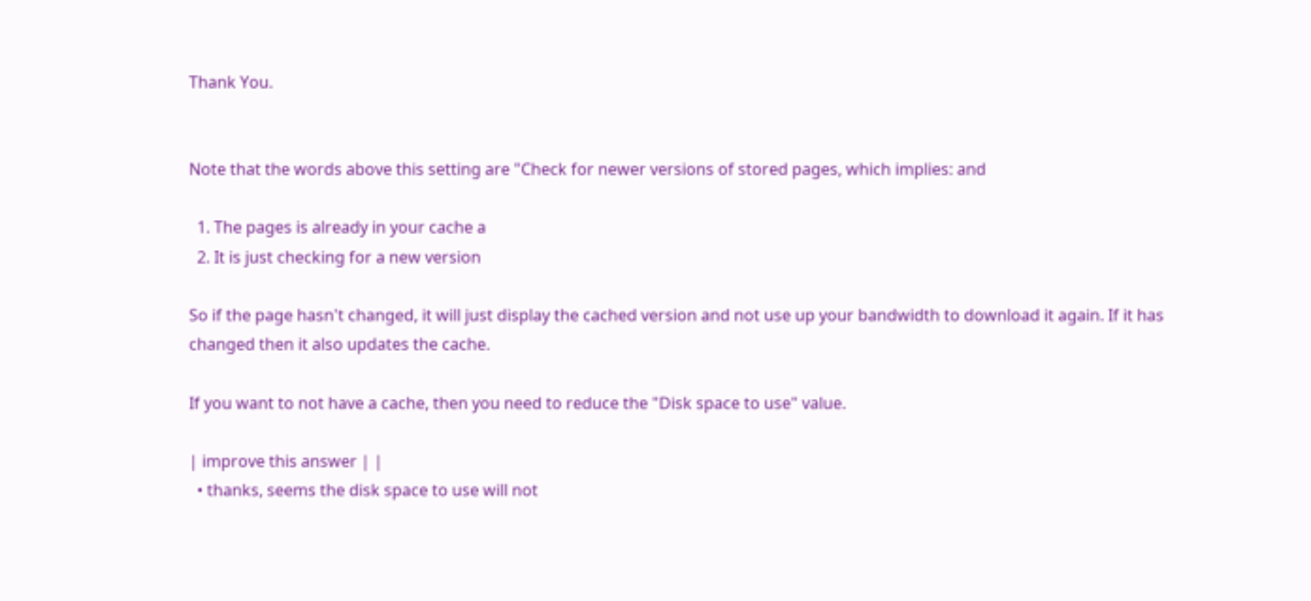Thank You.


Note that the words above this setting are "Check for newer versions of stored pages, which implies: and

  1. The pages is already in your cache a
  2. It is just checking for a new version

So if the page hasn't changed, it will just display the cached version and not use up your bandwidth to download it again. If it has changed then it also updates the cache.

If you want to not have a cache, then you need to reduce the "Disk space to use" value.

| improve this answer | |
  • thanks, seems the disk space to use will not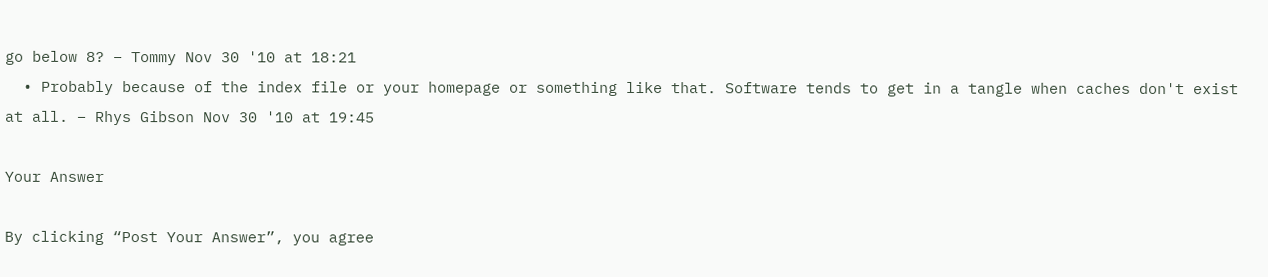go below 8? – Tommy Nov 30 '10 at 18:21
  • Probably because of the index file or your homepage or something like that. Software tends to get in a tangle when caches don't exist at all. – Rhys Gibson Nov 30 '10 at 19:45

Your Answer

By clicking “Post Your Answer”, you agree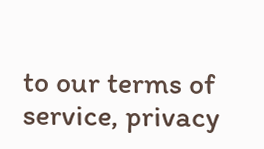to our terms of service, privacy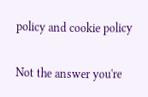policy and cookie policy

Not the answer you're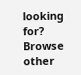looking for? Browse other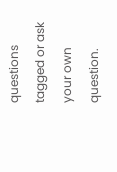questions tagged or ask your own question.